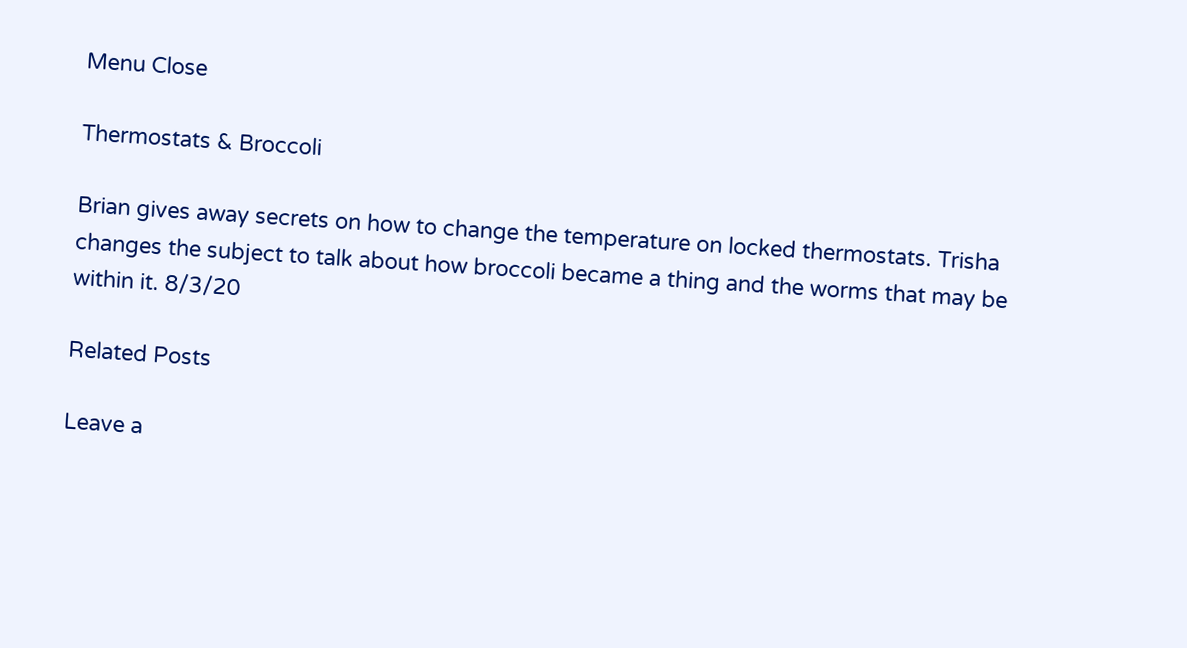Menu Close

Thermostats & Broccoli

Brian gives away secrets on how to change the temperature on locked thermostats. Trisha changes the subject to talk about how broccoli became a thing and the worms that may be within it. 8/3/20

Related Posts

Leave a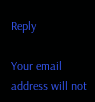Reply

Your email address will not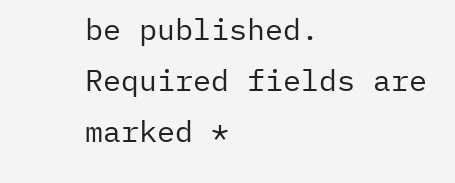be published. Required fields are marked *